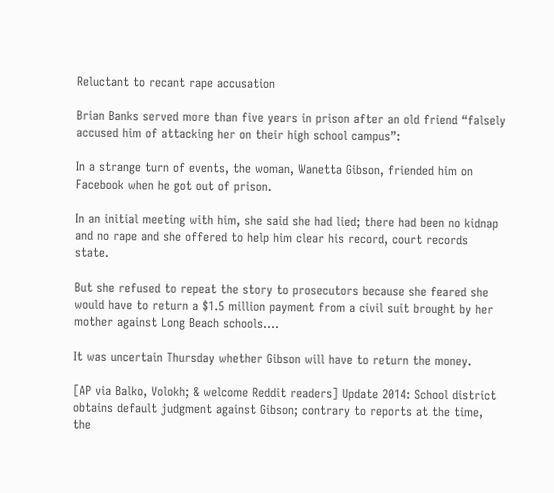Reluctant to recant rape accusation

Brian Banks served more than five years in prison after an old friend “falsely accused him of attacking her on their high school campus”:

In a strange turn of events, the woman, Wanetta Gibson, friended him on Facebook when he got out of prison.

In an initial meeting with him, she said she had lied; there had been no kidnap and no rape and she offered to help him clear his record, court records state.

But she refused to repeat the story to prosecutors because she feared she would have to return a $1.5 million payment from a civil suit brought by her mother against Long Beach schools….

It was uncertain Thursday whether Gibson will have to return the money.

[AP via Balko, Volokh; & welcome Reddit readers] Update 2014: School district obtains default judgment against Gibson; contrary to reports at the time, the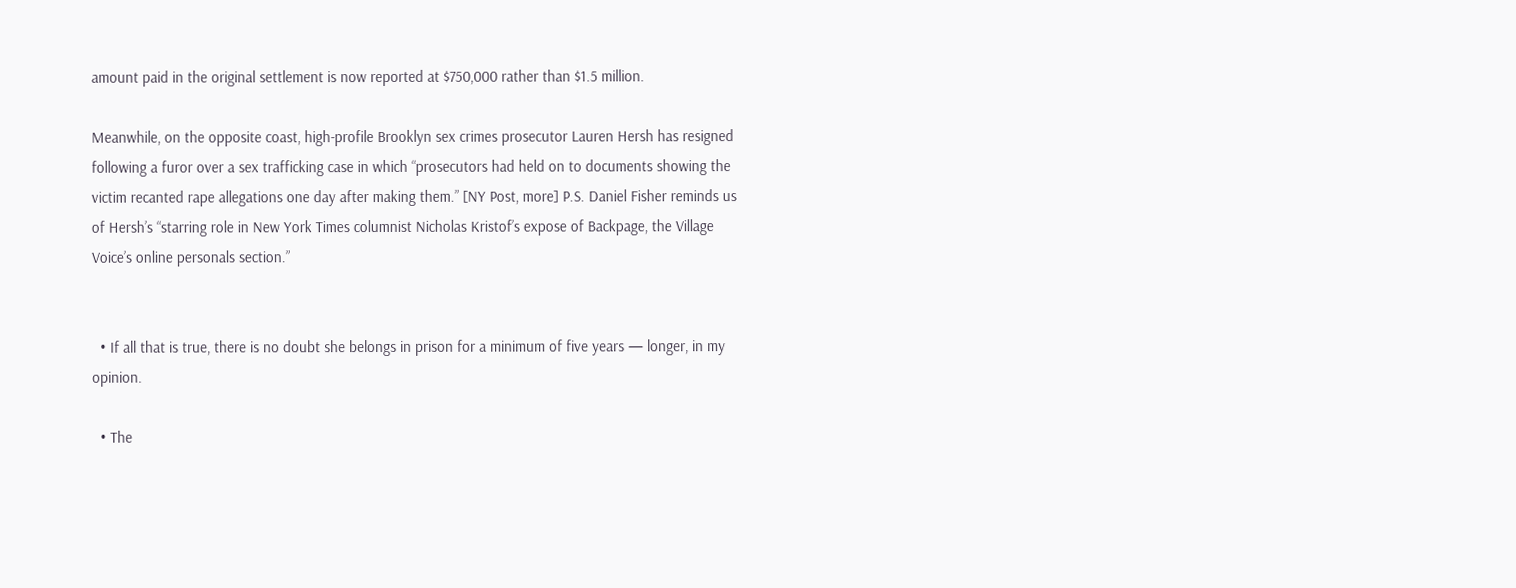amount paid in the original settlement is now reported at $750,000 rather than $1.5 million.

Meanwhile, on the opposite coast, high-profile Brooklyn sex crimes prosecutor Lauren Hersh has resigned following a furor over a sex trafficking case in which “prosecutors had held on to documents showing the victim recanted rape allegations one day after making them.” [NY Post, more] P.S. Daniel Fisher reminds us of Hersh’s “starring role in New York Times columnist Nicholas Kristof’s expose of Backpage, the Village Voice’s online personals section.”


  • If all that is true, there is no doubt she belongs in prison for a minimum of five years — longer, in my opinion.

  • The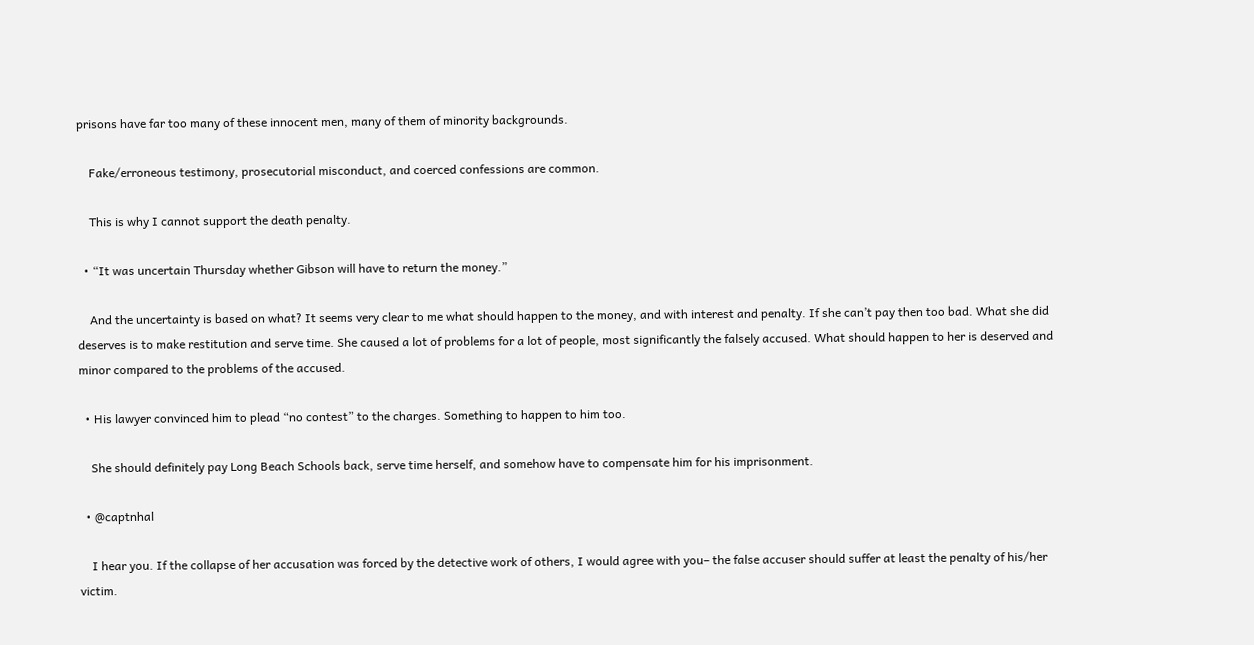prisons have far too many of these innocent men, many of them of minority backgrounds.

    Fake/erroneous testimony, prosecutorial misconduct, and coerced confessions are common.

    This is why I cannot support the death penalty.

  • “It was uncertain Thursday whether Gibson will have to return the money.”

    And the uncertainty is based on what? It seems very clear to me what should happen to the money, and with interest and penalty. If she can’t pay then too bad. What she did deserves is to make restitution and serve time. She caused a lot of problems for a lot of people, most significantly the falsely accused. What should happen to her is deserved and minor compared to the problems of the accused.

  • His lawyer convinced him to plead “no contest” to the charges. Something to happen to him too.

    She should definitely pay Long Beach Schools back, serve time herself, and somehow have to compensate him for his imprisonment.

  • @captnhal

    I hear you. If the collapse of her accusation was forced by the detective work of others, I would agree with you– the false accuser should suffer at least the penalty of his/her victim.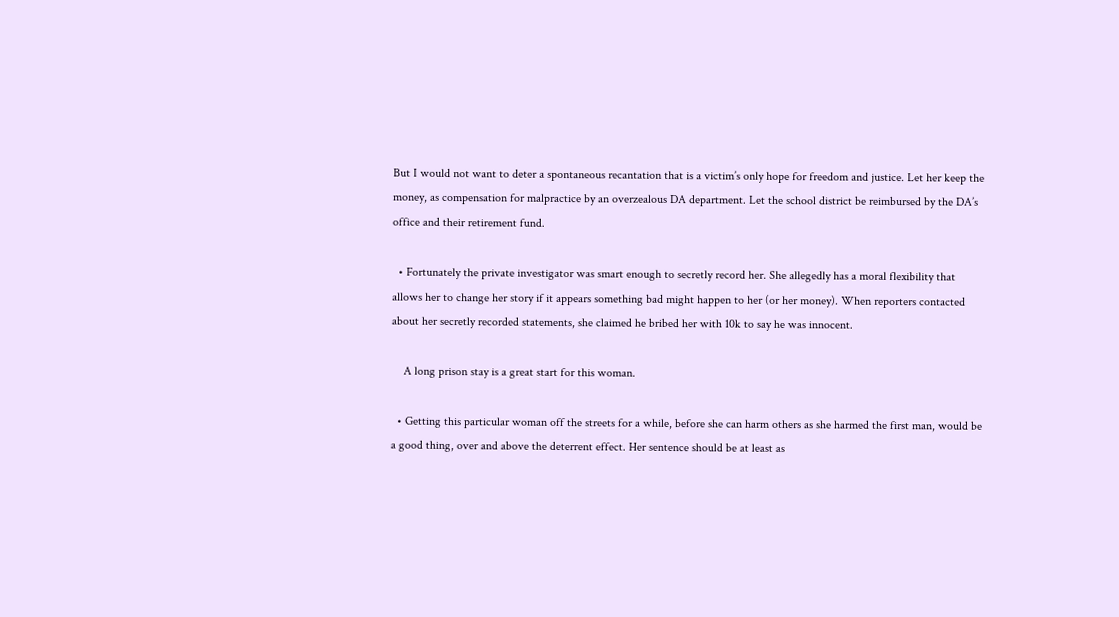But I would not want to deter a spontaneous recantation that is a victim’s only hope for freedom and justice. Let her keep the money, as compensation for malpractice by an overzealous DA department. Let the school district be reimbursed by the DA’s office and their retirement fund.

  • Fortunately the private investigator was smart enough to secretly record her. She allegedly has a moral flexibility that allows her to change her story if it appears something bad might happen to her (or her money). When reporters contacted about her secretly recorded statements, she claimed he bribed her with 10k to say he was innocent.

    A long prison stay is a great start for this woman.

  • Getting this particular woman off the streets for a while, before she can harm others as she harmed the first man, would be a good thing, over and above the deterrent effect. Her sentence should be at least as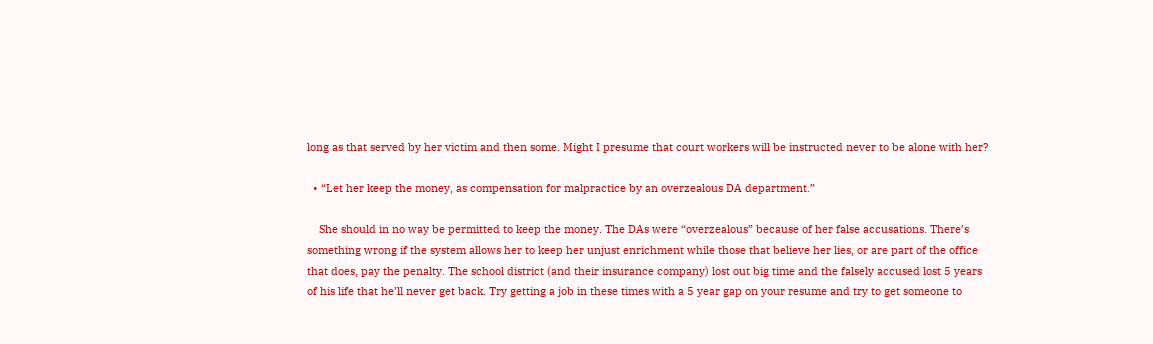long as that served by her victim and then some. Might I presume that court workers will be instructed never to be alone with her?

  • “Let her keep the money, as compensation for malpractice by an overzealous DA department.”

    She should in no way be permitted to keep the money. The DAs were “overzealous” because of her false accusations. There’s something wrong if the system allows her to keep her unjust enrichment while those that believe her lies, or are part of the office that does, pay the penalty. The school district (and their insurance company) lost out big time and the falsely accused lost 5 years of his life that he’ll never get back. Try getting a job in these times with a 5 year gap on your resume and try to get someone to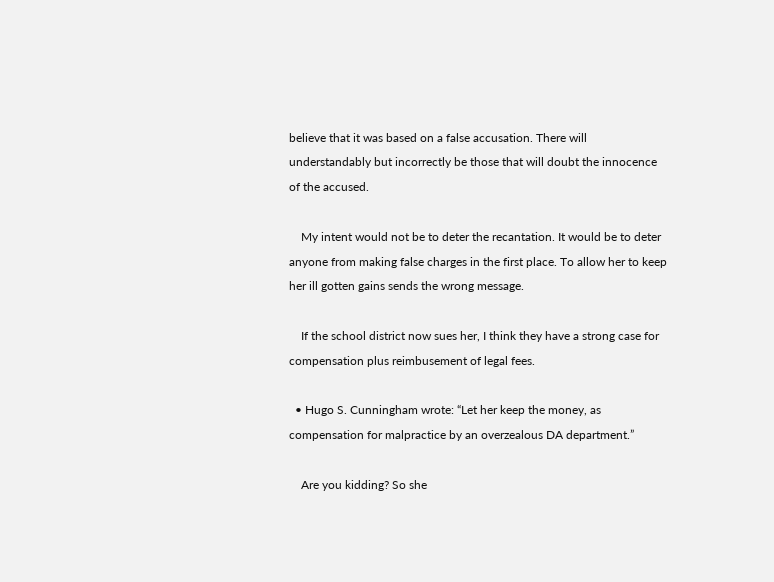believe that it was based on a false accusation. There will understandably but incorrectly be those that will doubt the innocence of the accused.

    My intent would not be to deter the recantation. It would be to deter anyone from making false charges in the first place. To allow her to keep her ill gotten gains sends the wrong message.

    If the school district now sues her, I think they have a strong case for compensation plus reimbusement of legal fees.

  • Hugo S. Cunningham wrote: “Let her keep the money, as compensation for malpractice by an overzealous DA department.”

    Are you kidding? So she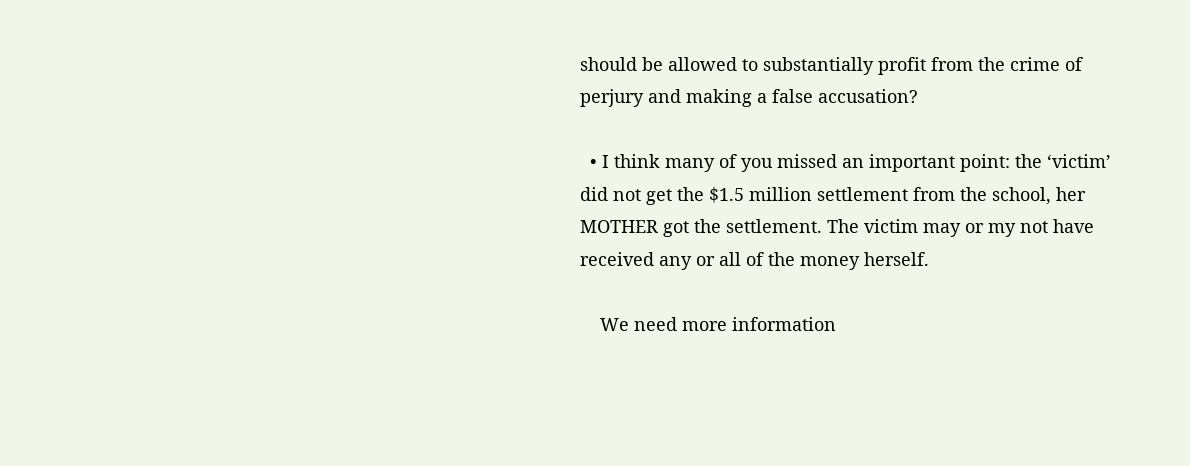should be allowed to substantially profit from the crime of perjury and making a false accusation?

  • I think many of you missed an important point: the ‘victim’ did not get the $1.5 million settlement from the school, her MOTHER got the settlement. The victim may or my not have received any or all of the money herself.

    We need more information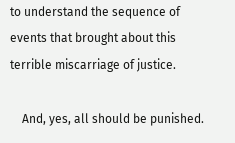to understand the sequence of events that brought about this terrible miscarriage of justice.

    And, yes, all should be punished.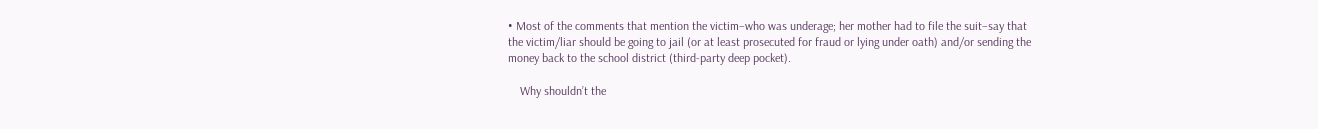• Most of the comments that mention the victim–who was underage; her mother had to file the suit–say that the victim/liar should be going to jail (or at least prosecuted for fraud or lying under oath) and/or sending the money back to the school district (third-party deep pocket).

    Why shouldn’t the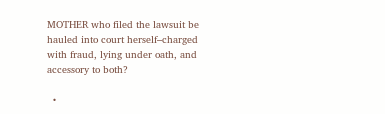MOTHER who filed the lawsuit be hauled into court herself–charged with fraud, lying under oath, and accessory to both?

  •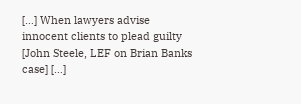[…] When lawyers advise innocent clients to plead guilty [John Steele, LEF on Brian Banks case] […]